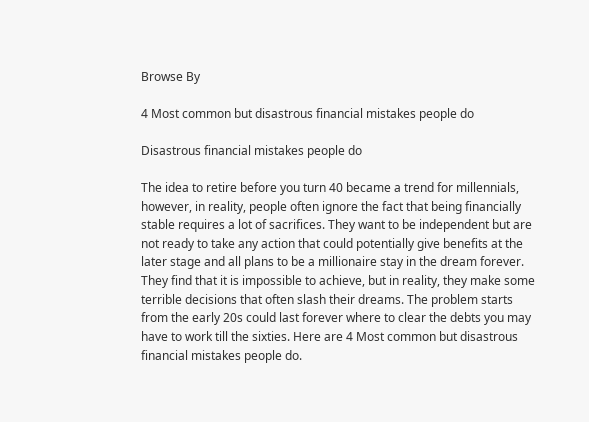Browse By

4 Most common but disastrous financial mistakes people do

Disastrous financial mistakes people do

The idea to retire before you turn 40 became a trend for millennials, however, in reality, people often ignore the fact that being financially stable requires a lot of sacrifices. They want to be independent but are not ready to take any action that could potentially give benefits at the later stage and all plans to be a millionaire stay in the dream forever. They find that it is impossible to achieve, but in reality, they make some terrible decisions that often slash their dreams. The problem starts from the early 20s could last forever where to clear the debts you may have to work till the sixties. Here are 4 Most common but disastrous financial mistakes people do.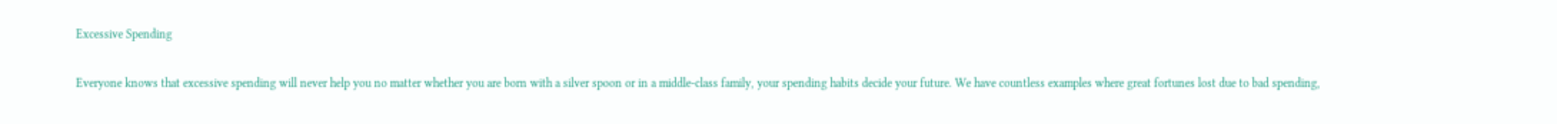Excessive Spending

Everyone knows that excessive spending will never help you no matter whether you are born with a silver spoon or in a middle-class family, your spending habits decide your future. We have countless examples where great fortunes lost due to bad spending,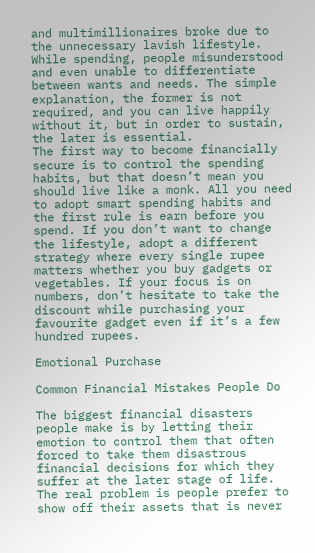and multimillionaires broke due to the unnecessary lavish lifestyle. While spending, people misunderstood and even unable to differentiate between wants and needs. The simple explanation, the former is not required, and you can live happily without it, but in order to sustain, the later is essential.
The first way to become financially secure is to control the spending habits, but that doesn’t mean you should live like a monk. All you need to adopt smart spending habits and the first rule is earn before you spend. If you don’t want to change the lifestyle, adopt a different strategy where every single rupee matters whether you buy gadgets or vegetables. If your focus is on numbers, don’t hesitate to take the discount while purchasing your favourite gadget even if it’s a few hundred rupees.

Emotional Purchase

Common Financial Mistakes People Do

The biggest financial disasters people make is by letting their emotion to control them that often forced to take them disastrous financial decisions for which they suffer at the later stage of life.
The real problem is people prefer to show off their assets that is never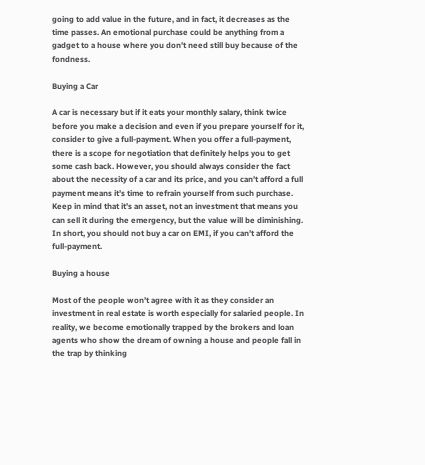going to add value in the future, and in fact, it decreases as the time passes. An emotional purchase could be anything from a gadget to a house where you don’t need still buy because of the fondness.

Buying a Car

A car is necessary but if it eats your monthly salary, think twice before you make a decision and even if you prepare yourself for it, consider to give a full-payment. When you offer a full-payment, there is a scope for negotiation that definitely helps you to get some cash back. However, you should always consider the fact about the necessity of a car and its price, and you can’t afford a full payment means it’s time to refrain yourself from such purchase. Keep in mind that it’s an asset, not an investment that means you can sell it during the emergency, but the value will be diminishing. In short, you should not buy a car on EMI, if you can’t afford the full-payment.

Buying a house

Most of the people won’t agree with it as they consider an investment in real estate is worth especially for salaried people. In reality, we become emotionally trapped by the brokers and loan agents who show the dream of owning a house and people fall in the trap by thinking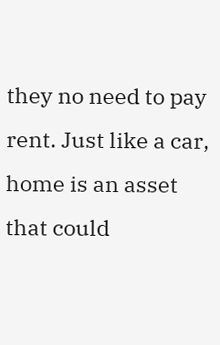they no need to pay rent. Just like a car, home is an asset that could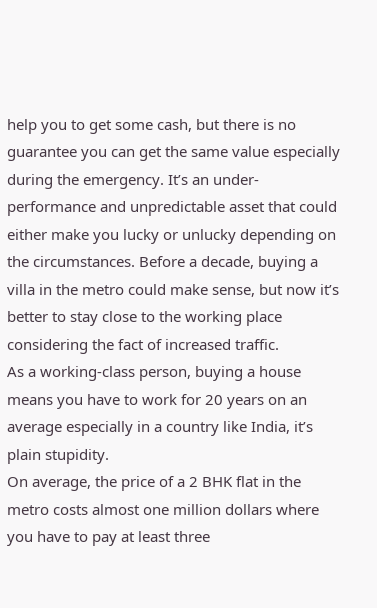help you to get some cash, but there is no guarantee you can get the same value especially during the emergency. It’s an under-performance and unpredictable asset that could either make you lucky or unlucky depending on the circumstances. Before a decade, buying a villa in the metro could make sense, but now it’s better to stay close to the working place considering the fact of increased traffic.
As a working-class person, buying a house means you have to work for 20 years on an average especially in a country like India, it’s plain stupidity.
On average, the price of a 2 BHK flat in the metro costs almost one million dollars where you have to pay at least three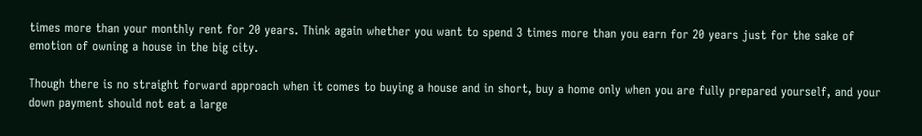times more than your monthly rent for 20 years. Think again whether you want to spend 3 times more than you earn for 20 years just for the sake of emotion of owning a house in the big city.

Though there is no straight forward approach when it comes to buying a house and in short, buy a home only when you are fully prepared yourself, and your down payment should not eat a large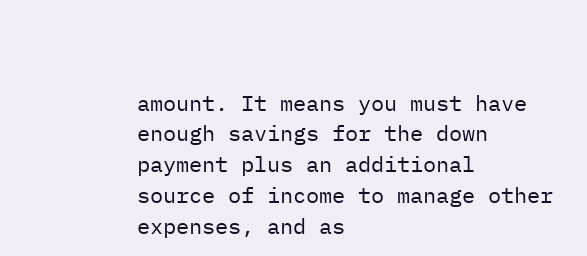amount. It means you must have enough savings for the down payment plus an additional source of income to manage other expenses, and as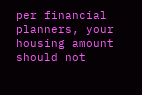per financial planners, your housing amount should not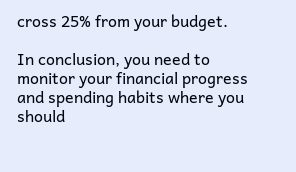cross 25% from your budget.

In conclusion, you need to monitor your financial progress and spending habits where you should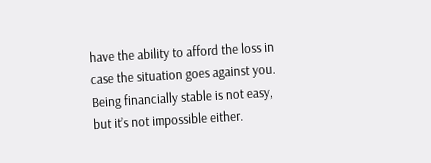have the ability to afford the loss in case the situation goes against you. Being financially stable is not easy, but it’s not impossible either.